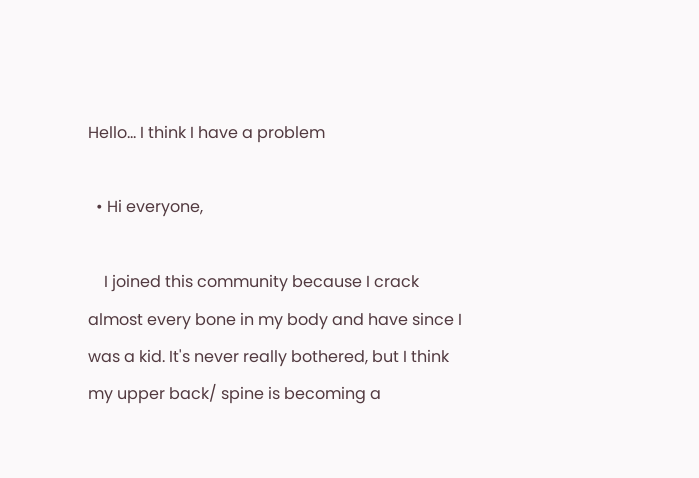Hello… I think I have a problem

  • Hi everyone,

    I joined this community because I crack almost every bone in my body and have since I was a kid. It's never really bothered, but I think my upper back/ spine is becoming a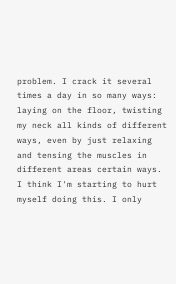problem. I crack it several times a day in so many ways: laying on the floor, twisting my neck all kinds of different ways, even by just relaxing and tensing the muscles in different areas certain ways. I think I'm starting to hurt myself doing this. I only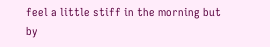feel a little stiff in the morning but by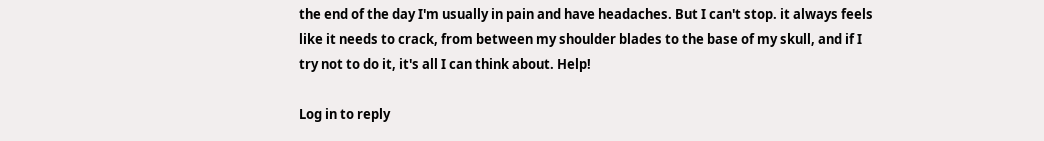the end of the day I'm usually in pain and have headaches. But I can't stop. it always feels like it needs to crack, from between my shoulder blades to the base of my skull, and if I try not to do it, it's all I can think about. Help!

Log in to reply